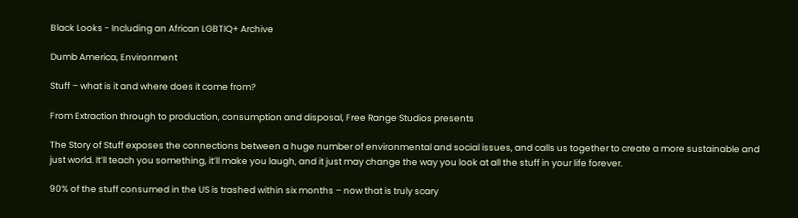Black Looks - Including an African LGBTIQ+ Archive

Dumb America, Environment

Stuff – what is it and where does it come from?

From Extraction through to production, consumption and disposal, Free Range Studios presents

The Story of Stuff exposes the connections between a huge number of environmental and social issues, and calls us together to create a more sustainable and just world. It’ll teach you something, it’ll make you laugh, and it just may change the way you look at all the stuff in your life forever.

90% of the stuff consumed in the US is trashed within six months – now that is truly scary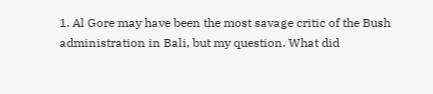1. Al Gore may have been the most savage critic of the Bush administration in Bali, but my question. What did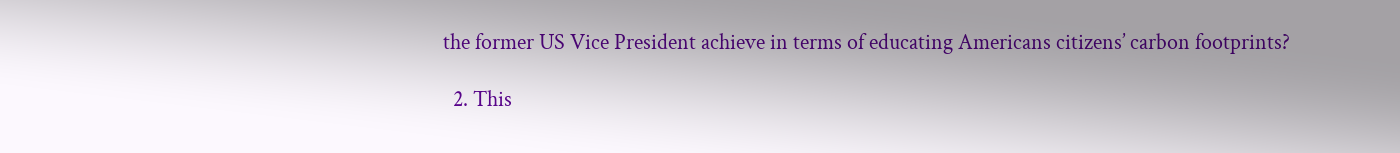the former US Vice President achieve in terms of educating Americans citizens’ carbon footprints?

  2. This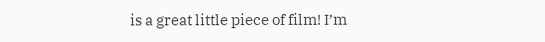is a great little piece of film! I’m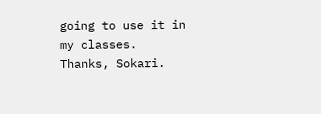going to use it in my classes. Thanks, Sokari.